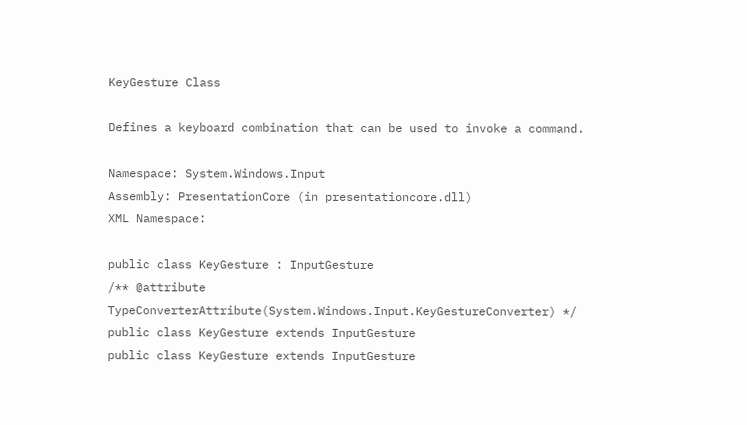KeyGesture Class

Defines a keyboard combination that can be used to invoke a command.

Namespace: System.Windows.Input
Assembly: PresentationCore (in presentationcore.dll)
XML Namespace:

public class KeyGesture : InputGesture
/** @attribute TypeConverterAttribute(System.Windows.Input.KeyGestureConverter) */
public class KeyGesture extends InputGesture
public class KeyGesture extends InputGesture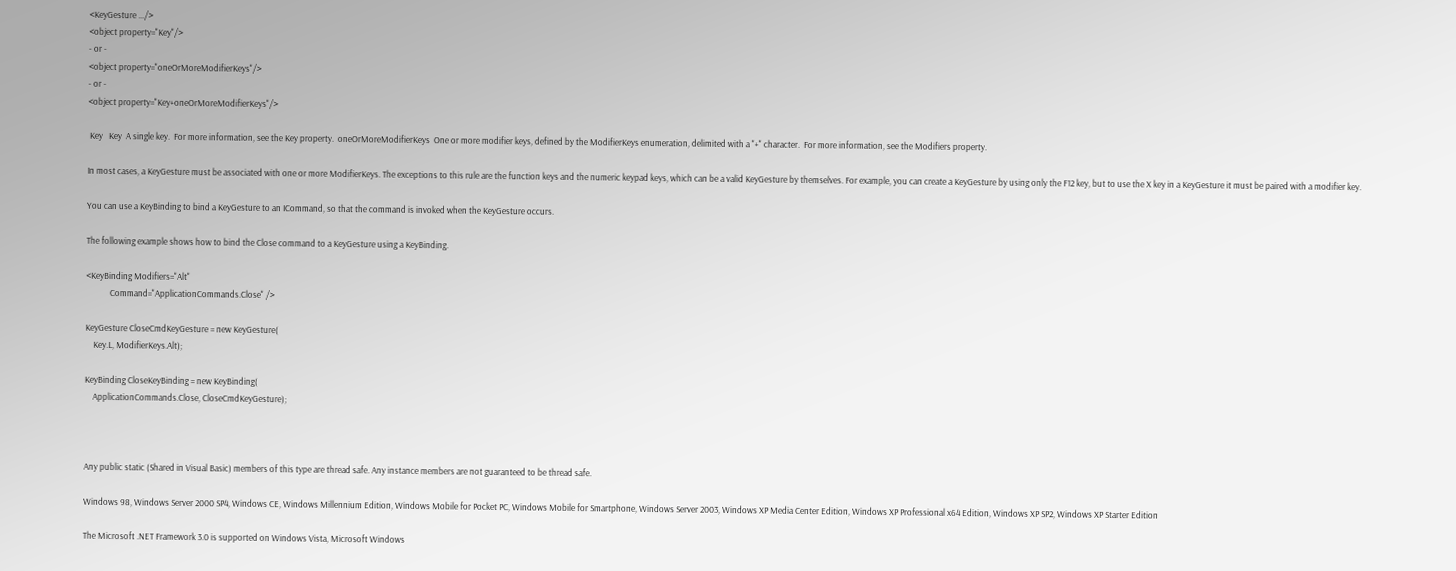<KeyGesture .../>
<object property="Key"/>
- or -
<object property="oneOrMoreModifierKeys"/>
- or -
<object property="Key+oneOrMoreModifierKeys"/>

 Key   Key  A single key.  For more information, see the Key property.  oneOrMoreModifierKeys  One or more modifier keys, defined by the ModifierKeys enumeration, delimited with a "+" character.  For more information, see the Modifiers property.

In most cases, a KeyGesture must be associated with one or more ModifierKeys. The exceptions to this rule are the function keys and the numeric keypad keys, which can be a valid KeyGesture by themselves. For example, you can create a KeyGesture by using only the F12 key, but to use the X key in a KeyGesture it must be paired with a modifier key.

You can use a KeyBinding to bind a KeyGesture to an ICommand, so that the command is invoked when the KeyGesture occurs.

The following example shows how to bind the Close command to a KeyGesture using a KeyBinding.

<KeyBinding Modifiers="Alt"
            Command="ApplicationCommands.Close" />

KeyGesture CloseCmdKeyGesture = new KeyGesture(
    Key.L, ModifierKeys.Alt);

KeyBinding CloseKeyBinding = new KeyBinding(
    ApplicationCommands.Close, CloseCmdKeyGesture);



Any public static (Shared in Visual Basic) members of this type are thread safe. Any instance members are not guaranteed to be thread safe.

Windows 98, Windows Server 2000 SP4, Windows CE, Windows Millennium Edition, Windows Mobile for Pocket PC, Windows Mobile for Smartphone, Windows Server 2003, Windows XP Media Center Edition, Windows XP Professional x64 Edition, Windows XP SP2, Windows XP Starter Edition

The Microsoft .NET Framework 3.0 is supported on Windows Vista, Microsoft Windows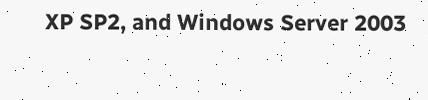XP SP2, and Windows Server 2003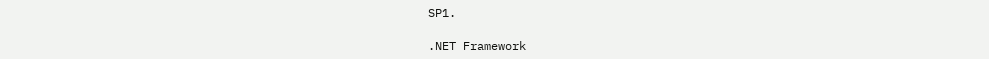SP1.

.NET Framework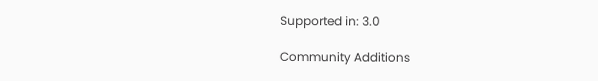Supported in: 3.0

Community Additions